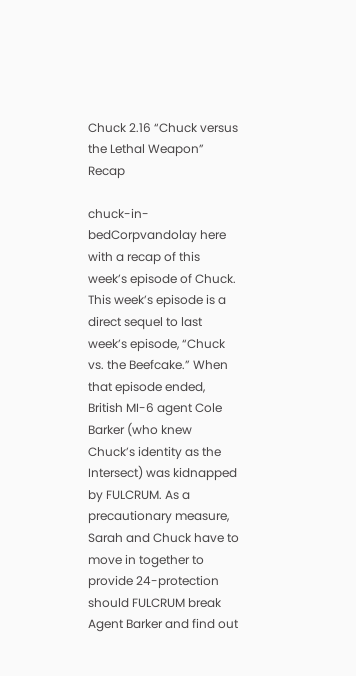Chuck 2.16 “Chuck versus the Lethal Weapon” Recap

chuck-in-bedCorpvandolay here with a recap of this week’s episode of Chuck. This week’s episode is a direct sequel to last week’s episode, “Chuck vs. the Beefcake.” When that episode ended, British MI-6 agent Cole Barker (who knew Chuck’s identity as the Intersect) was kidnapped by FULCRUM. As a precautionary measure, Sarah and Chuck have to move in together to provide 24-protection should FULCRUM break Agent Barker and find out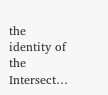the identity of the Intersect…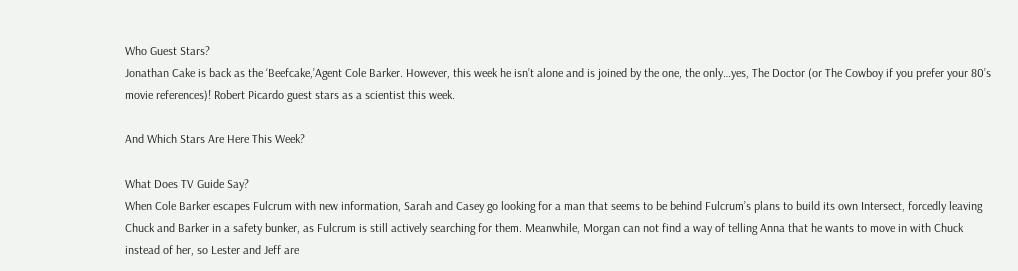Who Guest Stars?
Jonathan Cake is back as the ‘Beefcake,’Agent Cole Barker. However, this week he isn’t alone and is joined by the one, the only…yes, The Doctor (or The Cowboy if you prefer your 80’s movie references)! Robert Picardo guest stars as a scientist this week.

And Which Stars Are Here This Week?

What Does TV Guide Say?
When Cole Barker escapes Fulcrum with new information, Sarah and Casey go looking for a man that seems to be behind Fulcrum’s plans to build its own Intersect, forcedly leaving Chuck and Barker in a safety bunker, as Fulcrum is still actively searching for them. Meanwhile, Morgan can not find a way of telling Anna that he wants to move in with Chuck instead of her, so Lester and Jeff are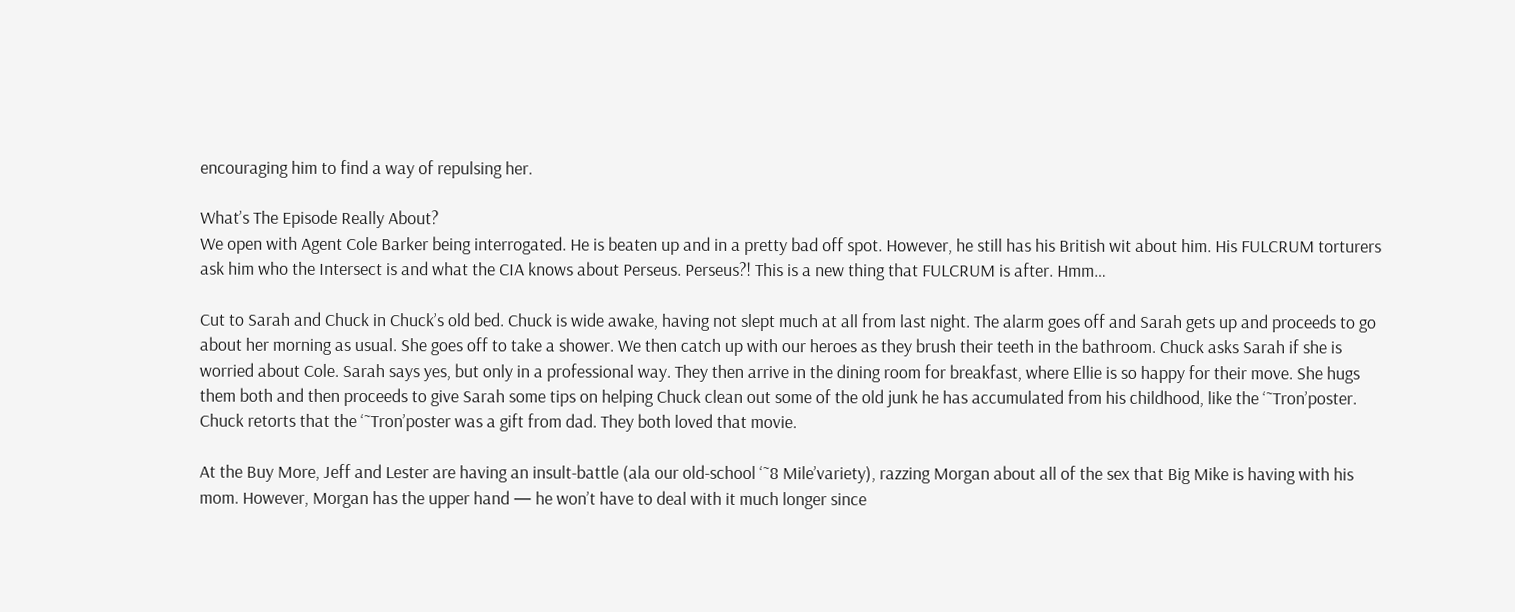encouraging him to find a way of repulsing her.

What’s The Episode Really About?
We open with Agent Cole Barker being interrogated. He is beaten up and in a pretty bad off spot. However, he still has his British wit about him. His FULCRUM torturers ask him who the Intersect is and what the CIA knows about Perseus. Perseus?! This is a new thing that FULCRUM is after. Hmm…

Cut to Sarah and Chuck in Chuck’s old bed. Chuck is wide awake, having not slept much at all from last night. The alarm goes off and Sarah gets up and proceeds to go about her morning as usual. She goes off to take a shower. We then catch up with our heroes as they brush their teeth in the bathroom. Chuck asks Sarah if she is worried about Cole. Sarah says yes, but only in a professional way. They then arrive in the dining room for breakfast, where Ellie is so happy for their move. She hugs them both and then proceeds to give Sarah some tips on helping Chuck clean out some of the old junk he has accumulated from his childhood, like the ‘˜Tron’poster. Chuck retorts that the ‘˜Tron’poster was a gift from dad. They both loved that movie.

At the Buy More, Jeff and Lester are having an insult-battle (ala our old-school ‘˜8 Mile’variety), razzing Morgan about all of the sex that Big Mike is having with his mom. However, Morgan has the upper hand — he won’t have to deal with it much longer since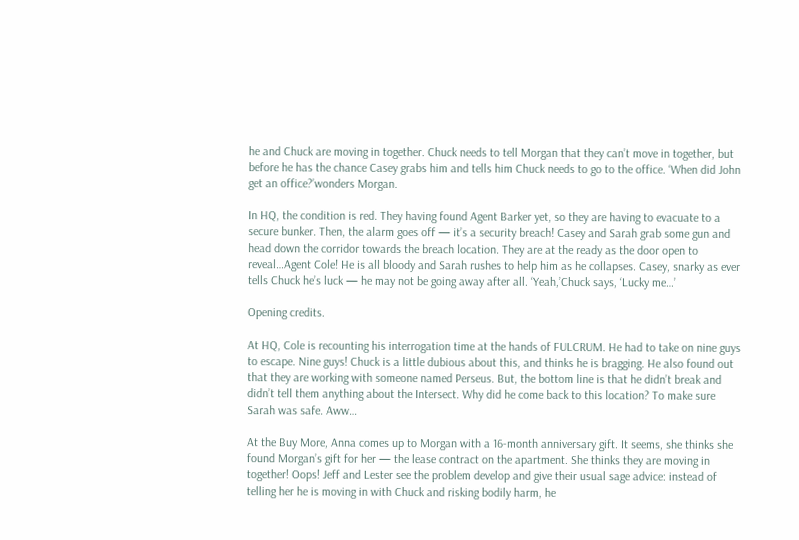he and Chuck are moving in together. Chuck needs to tell Morgan that they can’t move in together, but before he has the chance Casey grabs him and tells him Chuck needs to go to the office. ‘When did John get an office?’wonders Morgan.

In HQ, the condition is red. They having found Agent Barker yet, so they are having to evacuate to a secure bunker. Then, the alarm goes off — it’s a security breach! Casey and Sarah grab some gun and head down the corridor towards the breach location. They are at the ready as the door open to reveal…Agent Cole! He is all bloody and Sarah rushes to help him as he collapses. Casey, snarky as ever tells Chuck he’s luck — he may not be going away after all. ‘Yeah,’Chuck says, ‘Lucky me…’

Opening credits.

At HQ, Cole is recounting his interrogation time at the hands of FULCRUM. He had to take on nine guys to escape. Nine guys! Chuck is a little dubious about this, and thinks he is bragging. He also found out that they are working with someone named Perseus. But, the bottom line is that he didn’t break and didn’t tell them anything about the Intersect. Why did he come back to this location? To make sure Sarah was safe. Aww…

At the Buy More, Anna comes up to Morgan with a 16-month anniversary gift. It seems, she thinks she found Morgan’s gift for her — the lease contract on the apartment. She thinks they are moving in together! Oops! Jeff and Lester see the problem develop and give their usual sage advice: instead of telling her he is moving in with Chuck and risking bodily harm, he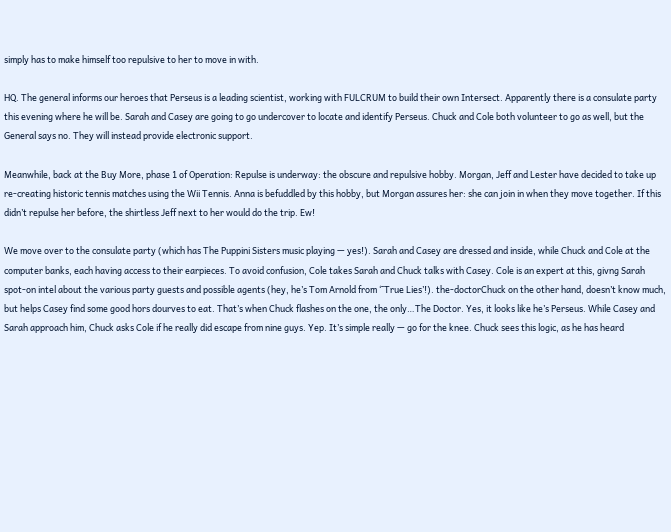simply has to make himself too repulsive to her to move in with.

HQ. The general informs our heroes that Perseus is a leading scientist, working with FULCRUM to build their own Intersect. Apparently there is a consulate party this evening where he will be. Sarah and Casey are going to go undercover to locate and identify Perseus. Chuck and Cole both volunteer to go as well, but the General says no. They will instead provide electronic support.

Meanwhile, back at the Buy More, phase 1 of Operation: Repulse is underway: the obscure and repulsive hobby. Morgan, Jeff and Lester have decided to take up re-creating historic tennis matches using the Wii Tennis. Anna is befuddled by this hobby, but Morgan assures her: she can join in when they move together. If this didn’t repulse her before, the shirtless Jeff next to her would do the trip. Ew!

We move over to the consulate party (which has The Puppini Sisters music playing — yes!). Sarah and Casey are dressed and inside, while Chuck and Cole at the computer banks, each having access to their earpieces. To avoid confusion, Cole takes Sarah and Chuck talks with Casey. Cole is an expert at this, givng Sarah spot-on intel about the various party guests and possible agents (hey, he’s Tom Arnold from ‘˜True Lies’!). the-doctorChuck on the other hand, doesn’t know much, but helps Casey find some good hors dourves to eat. That’s when Chuck flashes on the one, the only…The Doctor. Yes, it looks like he’s Perseus. While Casey and Sarah approach him, Chuck asks Cole if he really did escape from nine guys. Yep. It’s simple really — go for the knee. Chuck sees this logic, as he has heard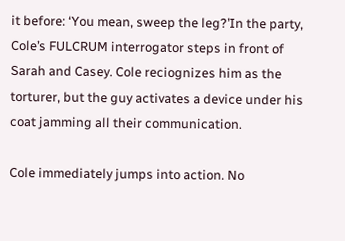it before: ‘You mean, sweep the leg?’In the party, Cole’s FULCRUM interrogator steps in front of Sarah and Casey. Cole reciognizes him as the torturer, but the guy activates a device under his coat jamming all their communication.

Cole immediately jumps into action. No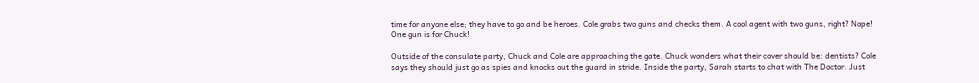time for anyone else; they have to go and be heroes. Cole grabs two guns and checks them. A cool agent with two guns, right? Nope! One gun is for Chuck!

Outside of the consulate party, Chuck and Cole are approaching the gate. Chuck wonders what their cover should be: dentists? Cole says they should just go as spies and knocks out the guard in stride. Inside the party, Sarah starts to chat with The Doctor. Just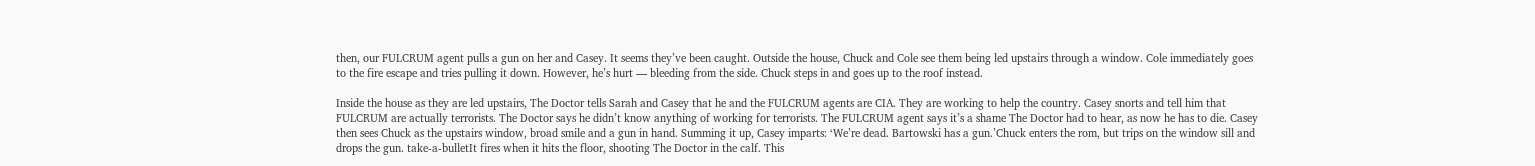then, our FULCRUM agent pulls a gun on her and Casey. It seems they’ve been caught. Outside the house, Chuck and Cole see them being led upstairs through a window. Cole immediately goes to the fire escape and tries pulling it down. However, he’s hurt — bleeding from the side. Chuck steps in and goes up to the roof instead.

Inside the house as they are led upstairs, The Doctor tells Sarah and Casey that he and the FULCRUM agents are CIA. They are working to help the country. Casey snorts and tell him that FULCRUM are actually terrorists. The Doctor says he didn’t know anything of working for terrorists. The FULCRUM agent says it’s a shame The Doctor had to hear, as now he has to die. Casey then sees Chuck as the upstairs window, broad smile and a gun in hand. Summing it up, Casey imparts: ‘We’re dead. Bartowski has a gun.’Chuck enters the rom, but trips on the window sill and drops the gun. take-a-bulletIt fires when it hits the floor, shooting The Doctor in the calf. This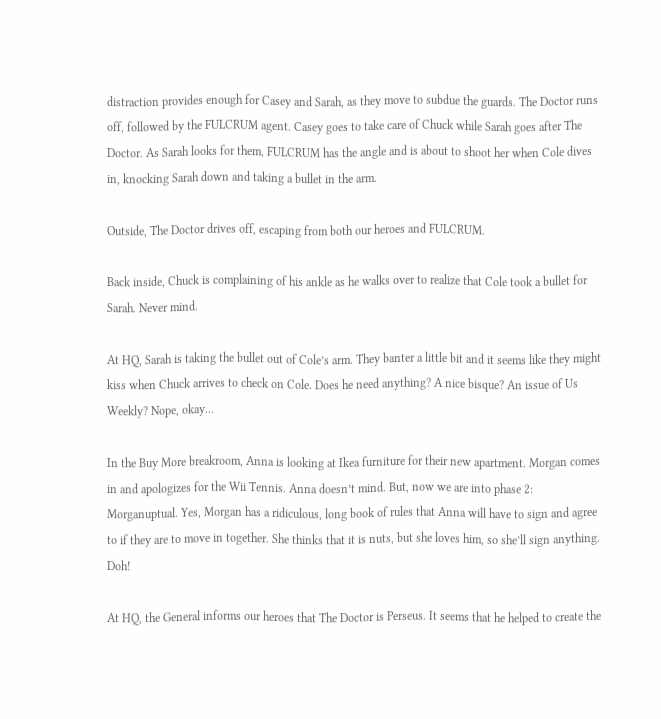distraction provides enough for Casey and Sarah, as they move to subdue the guards. The Doctor runs off, followed by the FULCRUM agent. Casey goes to take care of Chuck while Sarah goes after The Doctor. As Sarah looks for them, FULCRUM has the angle and is about to shoot her when Cole dives in, knocking Sarah down and taking a bullet in the arm.

Outside, The Doctor drives off, escaping from both our heroes and FULCRUM.

Back inside, Chuck is complaining of his ankle as he walks over to realize that Cole took a bullet for Sarah. Never mind.

At HQ, Sarah is taking the bullet out of Cole’s arm. They banter a little bit and it seems like they might kiss when Chuck arrives to check on Cole. Does he need anything? A nice bisque? An issue of Us Weekly? Nope, okay…

In the Buy More breakroom, Anna is looking at Ikea furniture for their new apartment. Morgan comes in and apologizes for the Wii Tennis. Anna doesn’t mind. But, now we are into phase 2: Morganuptual. Yes, Morgan has a ridiculous, long book of rules that Anna will have to sign and agree to if they are to move in together. She thinks that it is nuts, but she loves him, so she’ll sign anything. Doh!

At HQ, the General informs our heroes that The Doctor is Perseus. It seems that he helped to create the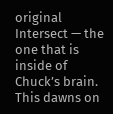original Intersect — the one that is inside of Chuck’s brain. This dawns on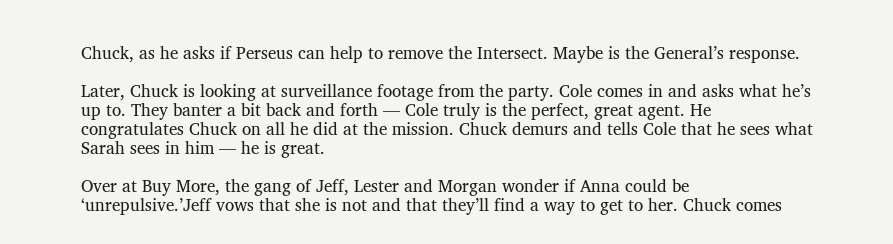Chuck, as he asks if Perseus can help to remove the Intersect. Maybe is the General’s response.

Later, Chuck is looking at surveillance footage from the party. Cole comes in and asks what he’s up to. They banter a bit back and forth — Cole truly is the perfect, great agent. He congratulates Chuck on all he did at the mission. Chuck demurs and tells Cole that he sees what Sarah sees in him — he is great.

Over at Buy More, the gang of Jeff, Lester and Morgan wonder if Anna could be ‘unrepulsive.’Jeff vows that she is not and that they’ll find a way to get to her. Chuck comes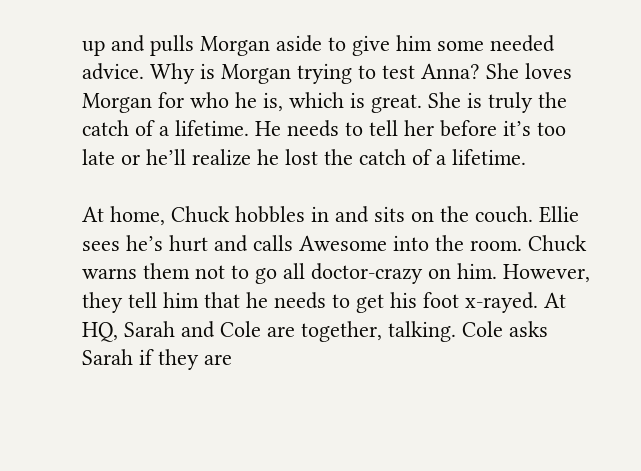up and pulls Morgan aside to give him some needed advice. Why is Morgan trying to test Anna? She loves Morgan for who he is, which is great. She is truly the catch of a lifetime. He needs to tell her before it’s too late or he’ll realize he lost the catch of a lifetime.

At home, Chuck hobbles in and sits on the couch. Ellie sees he’s hurt and calls Awesome into the room. Chuck warns them not to go all doctor-crazy on him. However, they tell him that he needs to get his foot x-rayed. At HQ, Sarah and Cole are together, talking. Cole asks Sarah if they are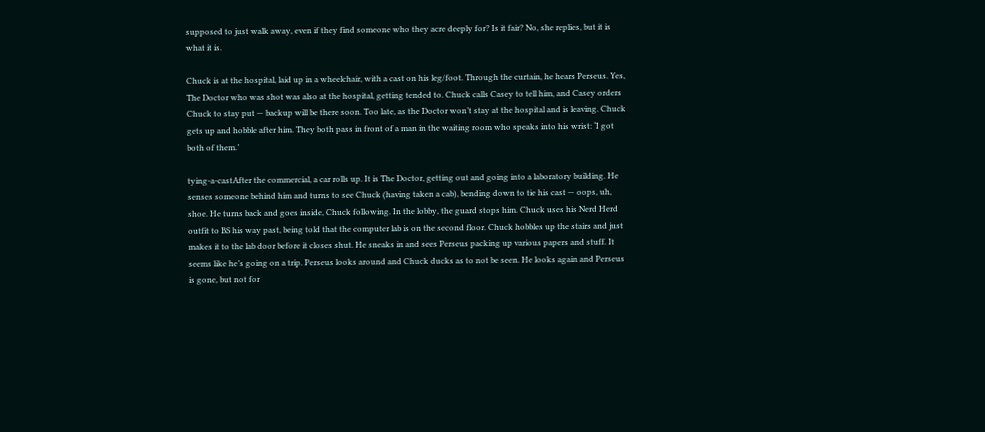supposed to just walk away, even if they find someone who they acre deeply for? Is it fair? No, she replies, but it is what it is.

Chuck is at the hospital, laid up in a wheelchair, with a cast on his leg/foot. Through the curtain, he hears Perseus. Yes, The Doctor who was shot was also at the hospital, getting tended to. Chuck calls Casey to tell him, and Casey orders Chuck to stay put — backup will be there soon. Too late, as the Doctor won’t stay at the hospital and is leaving. Chuck gets up and hobble after him. They both pass in front of a man in the waiting room who speaks into his wrist: ‘I got both of them.’

tying-a-castAfter the commercial, a car rolls up. It is The Doctor, getting out and going into a laboratory building. He senses someone behind him and turns to see Chuck (having taken a cab), bending down to tie his cast — oops, uh, shoe. He turns back and goes inside, Chuck following. In the lobby, the guard stops him. Chuck uses his Nerd Herd outfit to BS his way past, being told that the computer lab is on the second floor. Chuck hobbles up the stairs and just makes it to the lab door before it closes shut. He sneaks in and sees Perseus packing up various papers and stuff. It seems like he’s going on a trip. Perseus looks around and Chuck ducks as to not be seen. He looks again and Perseus is gone, but not for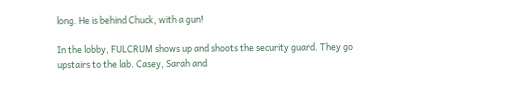long. He is behind Chuck, with a gun!

In the lobby, FULCRUM shows up and shoots the security guard. They go upstairs to the lab. Casey, Sarah and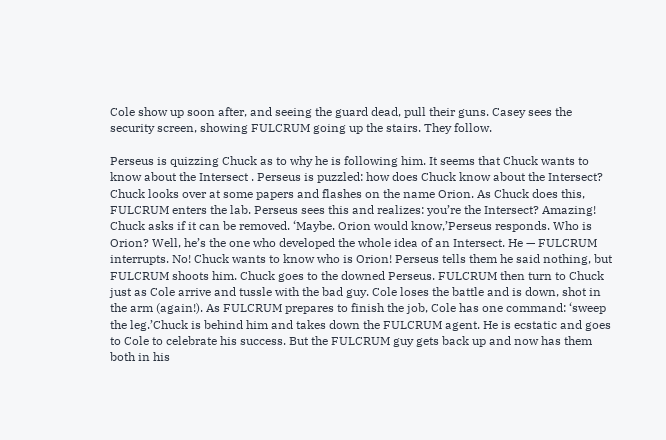Cole show up soon after, and seeing the guard dead, pull their guns. Casey sees the security screen, showing FULCRUM going up the stairs. They follow.

Perseus is quizzing Chuck as to why he is following him. It seems that Chuck wants to know about the Intersect . Perseus is puzzled: how does Chuck know about the Intersect? Chuck looks over at some papers and flashes on the name Orion. As Chuck does this, FULCRUM enters the lab. Perseus sees this and realizes: you’re the Intersect? Amazing! Chuck asks if it can be removed. ‘Maybe. Orion would know,’Perseus responds. Who is Orion? Well, he’s the one who developed the whole idea of an Intersect. He — FULCRUM interrupts. No! Chuck wants to know who is Orion! Perseus tells them he said nothing, but FULCRUM shoots him. Chuck goes to the downed Perseus. FULCRUM then turn to Chuck just as Cole arrive and tussle with the bad guy. Cole loses the battle and is down, shot in the arm (again!). As FULCRUM prepares to finish the job, Cole has one command: ‘sweep the leg.’Chuck is behind him and takes down the FULCRUM agent. He is ecstatic and goes to Cole to celebrate his success. But the FULCRUM guy gets back up and now has them both in his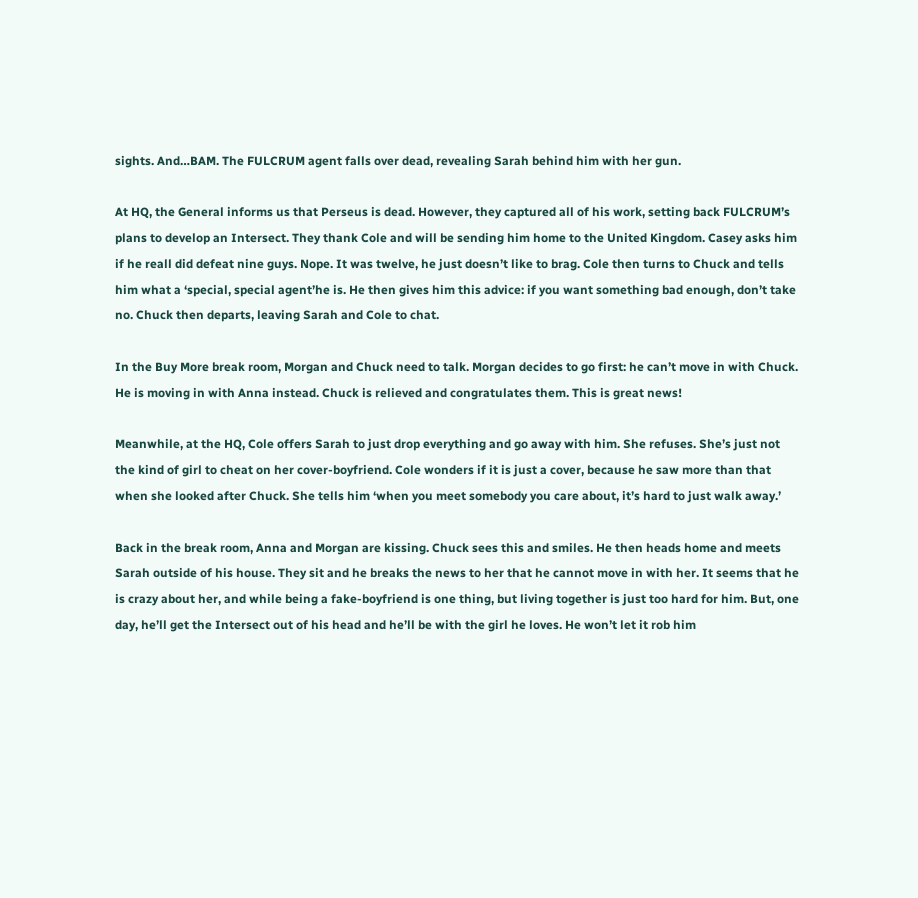sights. And…BAM. The FULCRUM agent falls over dead, revealing Sarah behind him with her gun.

At HQ, the General informs us that Perseus is dead. However, they captured all of his work, setting back FULCRUM’s plans to develop an Intersect. They thank Cole and will be sending him home to the United Kingdom. Casey asks him if he reall did defeat nine guys. Nope. It was twelve, he just doesn’t like to brag. Cole then turns to Chuck and tells him what a ‘special, special agent’he is. He then gives him this advice: if you want something bad enough, don’t take no. Chuck then departs, leaving Sarah and Cole to chat.

In the Buy More break room, Morgan and Chuck need to talk. Morgan decides to go first: he can’t move in with Chuck. He is moving in with Anna instead. Chuck is relieved and congratulates them. This is great news!

Meanwhile, at the HQ, Cole offers Sarah to just drop everything and go away with him. She refuses. She’s just not the kind of girl to cheat on her cover-boyfriend. Cole wonders if it is just a cover, because he saw more than that when she looked after Chuck. She tells him ‘when you meet somebody you care about, it’s hard to just walk away.’

Back in the break room, Anna and Morgan are kissing. Chuck sees this and smiles. He then heads home and meets Sarah outside of his house. They sit and he breaks the news to her that he cannot move in with her. It seems that he is crazy about her, and while being a fake-boyfriend is one thing, but living together is just too hard for him. But, one day, he’ll get the Intersect out of his head and he’ll be with the girl he loves. He won’t let it rob him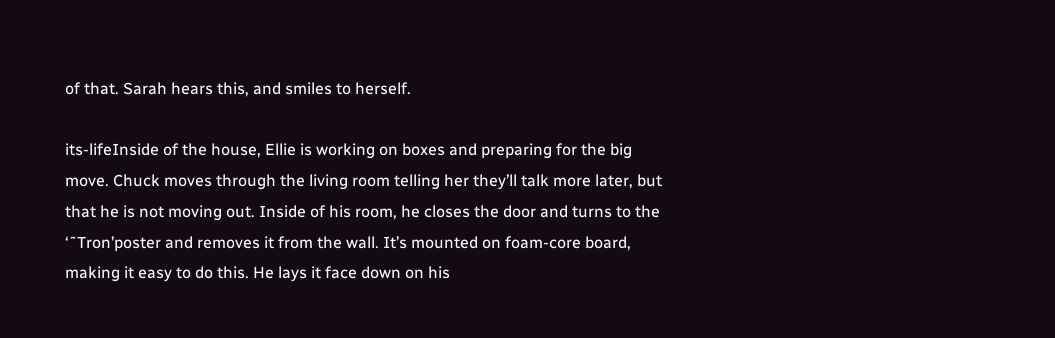of that. Sarah hears this, and smiles to herself.

its-lifeInside of the house, Ellie is working on boxes and preparing for the big move. Chuck moves through the living room telling her they’ll talk more later, but that he is not moving out. Inside of his room, he closes the door and turns to the ‘˜Tron’poster and removes it from the wall. It’s mounted on foam-core board, making it easy to do this. He lays it face down on his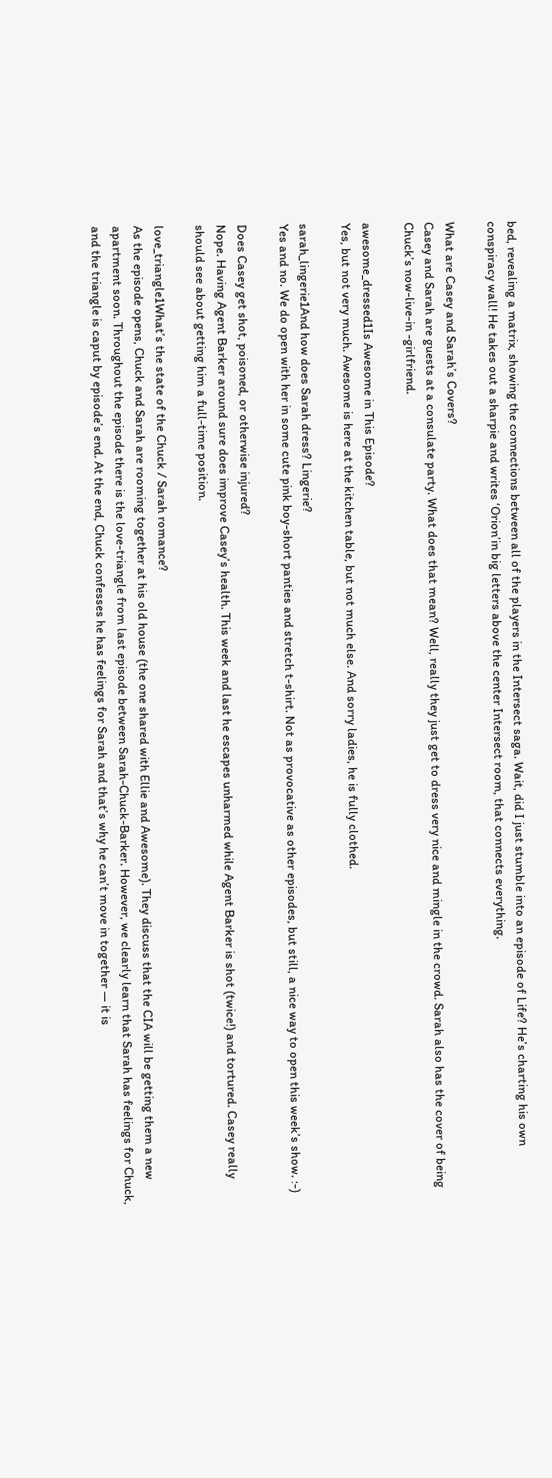bed, revealing a matrix, showing the connections between all of the players in the Intersect saga. Wait, did I just stumble into an episode of Life? He’s charting his own conspiracy wall! He takes out a sharpie and writes ‘Orion’in big letters above the center Intersect room, that connects everything.

What are Casey and Sarah’s Covers?
Casey and Sarah are guests at a consulate party. What does that mean? Well, really they just get to dress very nice and mingle in the crowd. Sarah also has the cover of being Chuck’s now-live-in -girlfriend.

awesome_dressed1Is Awesome in This Episode?
Yes, but not very much. Awesome is here at the kitchen table, but not much else. And sorry ladies, he is fully clothed.

sarah_lingerie1And how does Sarah dress? Lingerie?
Yes and no. We do open with her in some cute pink boy-short panties and stretch t-shirt. Not as provocative as other episodes, but still, a nice way to open this week’s show. :-)

Does Casey get shot, poisoned, or otherwise injured?
Nope. Having Agent Barker around sure does improve Casey’s health. This week and last he escapes unharmed while Agent Barker is shot (twice!) and tortured. Casey really should see about getting him a full-time position.

love_triangle1What’s the state of the Chuck / Sarah romance?
As the episode opens, Chuck and Sarah are rooming together at his old house (the one shared with Ellie and Awesome). They discuss that the CIA will be getting them a new apartment soon. Throughout the episode there is the love-triangle from last episode between Sarah-Chuck-Barker. However, we clearly learn that Sarah has feelings for Chuck, and the triangle is caput by episode’s end. At the end, Chuck confesses he has feelings for Sarah and that’s why he can’t move in together — it is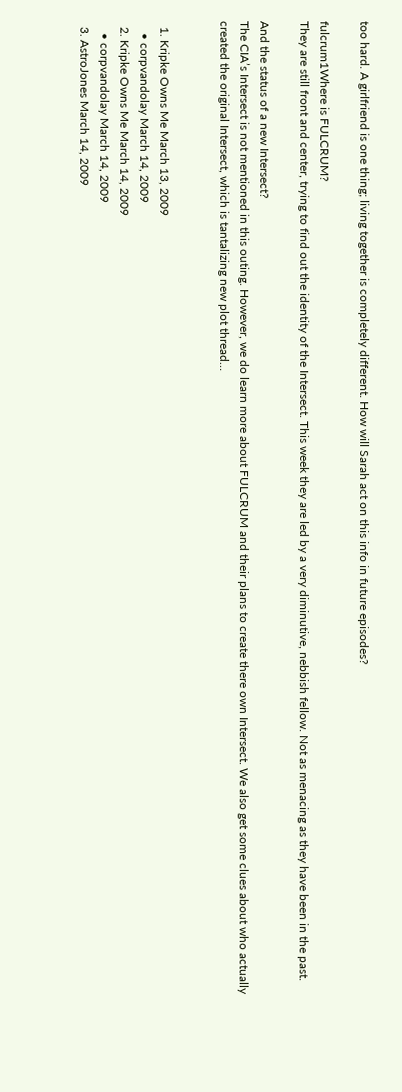too hard. A girlfriend is one thing; living together is completely different. How will Sarah act on this info in future episodes?

fulcrum1Where is FULCRUM?
They are still front and center, trying to find out the identity of the Intersect. This week they are led by a very diminutive, nebbish fellow. Not as menacing as they have been in the past.

And the status of a new Intersect?
The CIA’s Intersect is not mentioned in this outing. However, we do learn more about FULCRUM and their plans to create there own Intersect. We also get some clues about who actually created the original Intersect, which is tantalizing new plot thread…


  1. Kripke Owns Me March 13, 2009
    • corpvandolay March 14, 2009
  2. Kripke Owns Me March 14, 2009
    • corpvandolay March 14, 2009
  3. AstroJones March 14, 2009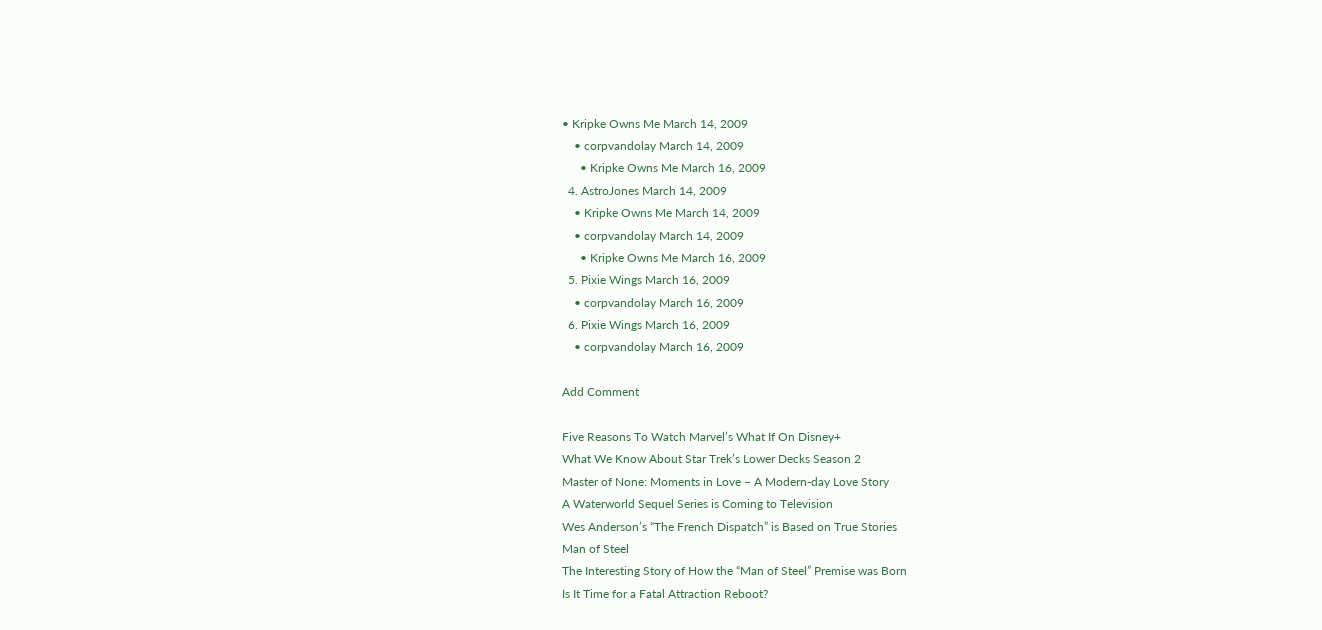• Kripke Owns Me March 14, 2009
    • corpvandolay March 14, 2009
      • Kripke Owns Me March 16, 2009
  4. AstroJones March 14, 2009
    • Kripke Owns Me March 14, 2009
    • corpvandolay March 14, 2009
      • Kripke Owns Me March 16, 2009
  5. Pixie Wings March 16, 2009
    • corpvandolay March 16, 2009
  6. Pixie Wings March 16, 2009
    • corpvandolay March 16, 2009

Add Comment

Five Reasons To Watch Marvel’s What If On Disney+
What We Know About Star Trek’s Lower Decks Season 2
Master of None: Moments in Love – A Modern-day Love Story
A Waterworld Sequel Series is Coming to Television
Wes Anderson’s “The French Dispatch” is Based on True Stories
Man of Steel
The Interesting Story of How the “Man of Steel” Premise was Born
Is It Time for a Fatal Attraction Reboot?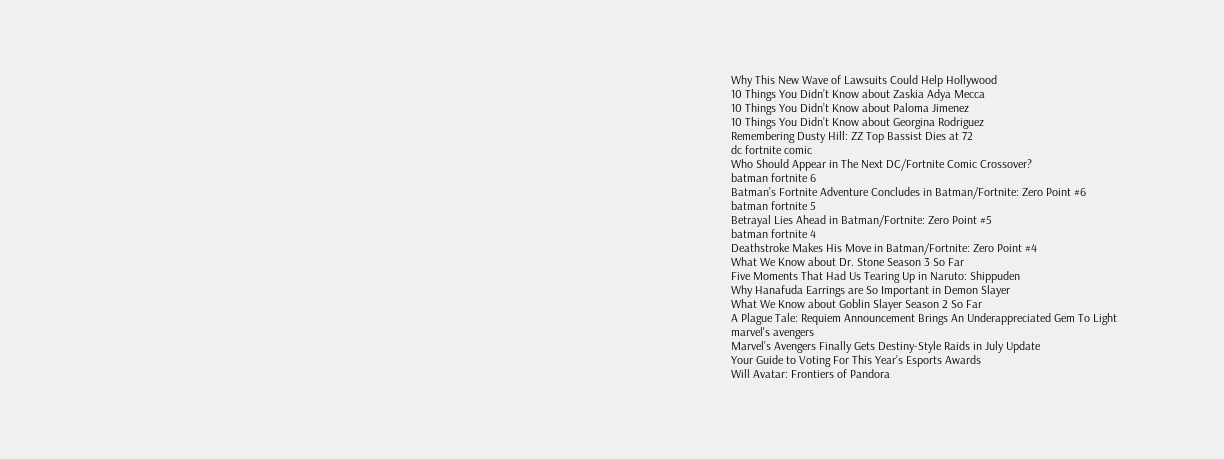Why This New Wave of Lawsuits Could Help Hollywood
10 Things You Didn’t Know about Zaskia Adya Mecca
10 Things You Didn’t Know about Paloma Jimenez
10 Things You Didn’t Know about Georgina Rodriguez
Remembering Dusty Hill: ZZ Top Bassist Dies at 72
dc fortnite comic
Who Should Appear in The Next DC/Fortnite Comic Crossover?
batman fortnite 6
Batman’s Fortnite Adventure Concludes in Batman/Fortnite: Zero Point #6
batman fortnite 5
Betrayal Lies Ahead in Batman/Fortnite: Zero Point #5
batman fortnite 4
Deathstroke Makes His Move in Batman/Fortnite: Zero Point #4
What We Know about Dr. Stone Season 3 So Far
Five Moments That Had Us Tearing Up in Naruto: Shippuden
Why Hanafuda Earrings are So Important in Demon Slayer
What We Know about Goblin Slayer Season 2 So Far
A Plague Tale: Requiem Announcement Brings An Underappreciated Gem To Light
marvel's avengers
Marvel’s Avengers Finally Gets Destiny-Style Raids in July Update
Your Guide to Voting For This Year’s Esports Awards
Will Avatar: Frontiers of Pandora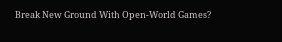Break New Ground With Open-World Games?